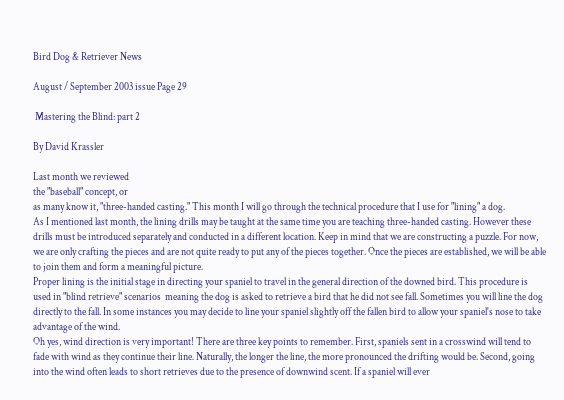Bird Dog & Retriever News

August / September 2003 issue Page 29

 Mastering the Blind: part 2

By David Krassler

Last month we reviewed
the "baseball" concept, or
as many know it, "three-handed casting." This month I will go through the technical procedure that I use for "lining" a dog.
As I mentioned last month, the lining drills may be taught at the same time you are teaching three-handed casting. However these drills must be introduced separately and conducted in a different location. Keep in mind that we are constructing a puzzle. For now, we are only crafting the pieces and are not quite ready to put any of the pieces together. Once the pieces are established, we will be able to join them and form a meaningful picture.
Proper lining is the initial stage in directing your spaniel to travel in the general direction of the downed bird. This procedure is used in "blind retrieve" scenarios  meaning the dog is asked to retrieve a bird that he did not see fall. Sometimes you will line the dog directly to the fall. In some instances you may decide to line your spaniel slightly off the fallen bird to allow your spaniel's nose to take advantage of the wind.
Oh yes, wind direction is very important! There are three key points to remember. First, spaniels sent in a crosswind will tend to fade with wind as they continue their line. Naturally, the longer the line, the more pronounced the drifting would be. Second, going into the wind often leads to short retrieves due to the presence of downwind scent. If a spaniel will ever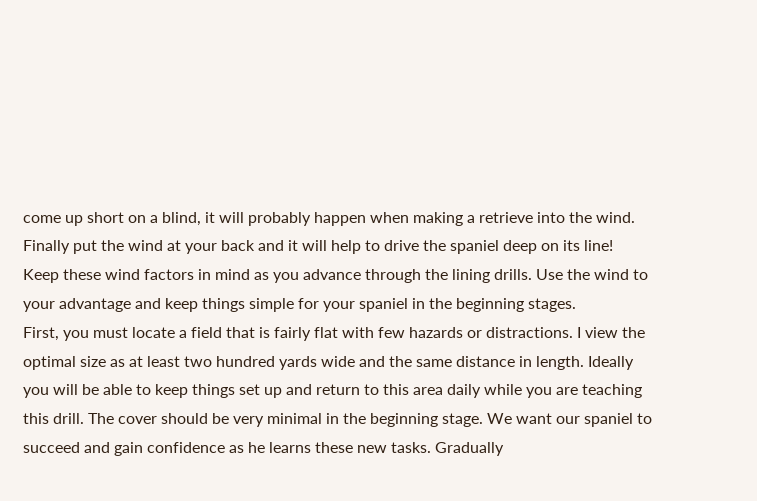come up short on a blind, it will probably happen when making a retrieve into the wind. Finally put the wind at your back and it will help to drive the spaniel deep on its line! Keep these wind factors in mind as you advance through the lining drills. Use the wind to your advantage and keep things simple for your spaniel in the beginning stages.
First, you must locate a field that is fairly flat with few hazards or distractions. I view the optimal size as at least two hundred yards wide and the same distance in length. Ideally you will be able to keep things set up and return to this area daily while you are teaching this drill. The cover should be very minimal in the beginning stage. We want our spaniel to succeed and gain confidence as he learns these new tasks. Gradually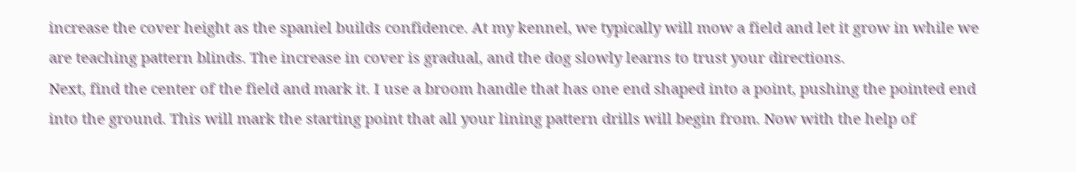increase the cover height as the spaniel builds confidence. At my kennel, we typically will mow a field and let it grow in while we are teaching pattern blinds. The increase in cover is gradual, and the dog slowly learns to trust your directions.
Next, find the center of the field and mark it. I use a broom handle that has one end shaped into a point, pushing the pointed end into the ground. This will mark the starting point that all your lining pattern drills will begin from. Now with the help of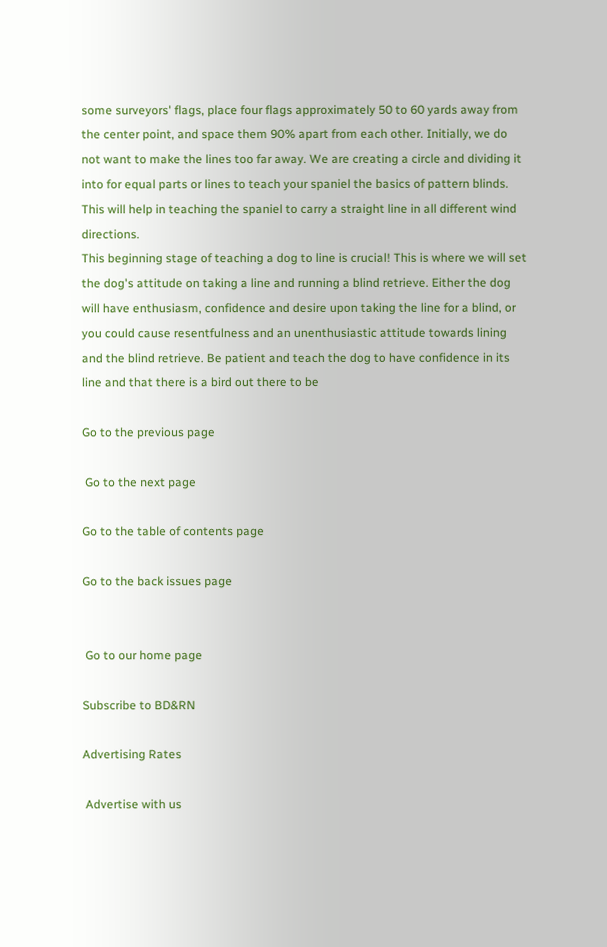some surveyors' flags, place four flags approximately 50 to 60 yards away from the center point, and space them 90% apart from each other. Initially, we do not want to make the lines too far away. We are creating a circle and dividing it into for equal parts or lines to teach your spaniel the basics of pattern blinds. This will help in teaching the spaniel to carry a straight line in all different wind directions.
This beginning stage of teaching a dog to line is crucial! This is where we will set the dog's attitude on taking a line and running a blind retrieve. Either the dog will have enthusiasm, confidence and desire upon taking the line for a blind, or you could cause resentfulness and an unenthusiastic attitude towards lining and the blind retrieve. Be patient and teach the dog to have confidence in its line and that there is a bird out there to be

Go to the previous page

 Go to the next page

Go to the table of contents page

Go to the back issues page


 Go to our home page

Subscribe to BD&RN

Advertising Rates

 Advertise with us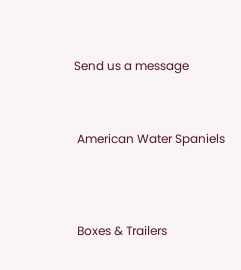Send us a message



 American Water Spaniels




 Boxes & Trailers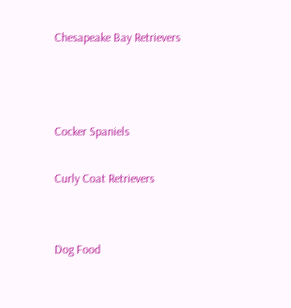Chesapeake Bay Retrievers



Cocker Spaniels

Curly Coat Retrievers


Dog Food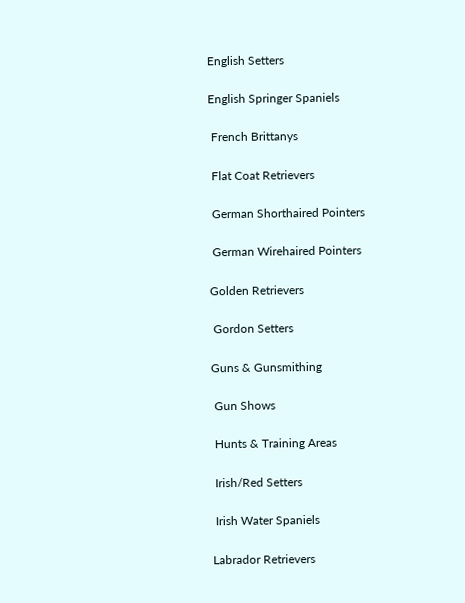English Setters

English Springer Spaniels

 French Brittanys

 Flat Coat Retrievers

 German Shorthaired Pointers

 German Wirehaired Pointers

Golden Retrievers

 Gordon Setters

Guns & Gunsmithing

 Gun Shows

 Hunts & Training Areas

 Irish/Red Setters

 Irish Water Spaniels

Labrador Retrievers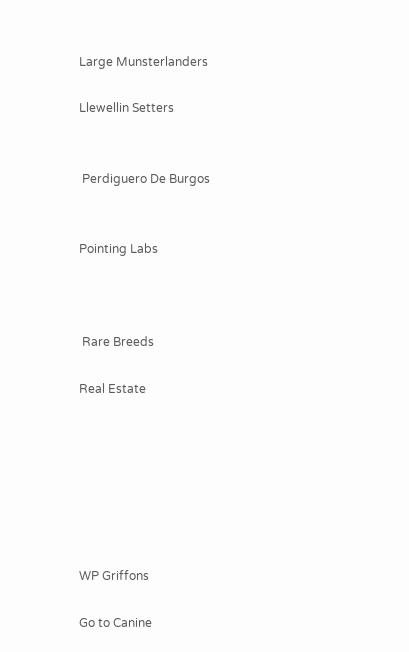Large Munsterlanders

Llewellin Setters


 Perdiguero De Burgos


Pointing Labs



 Rare Breeds

Real Estate







WP Griffons

Go to Canine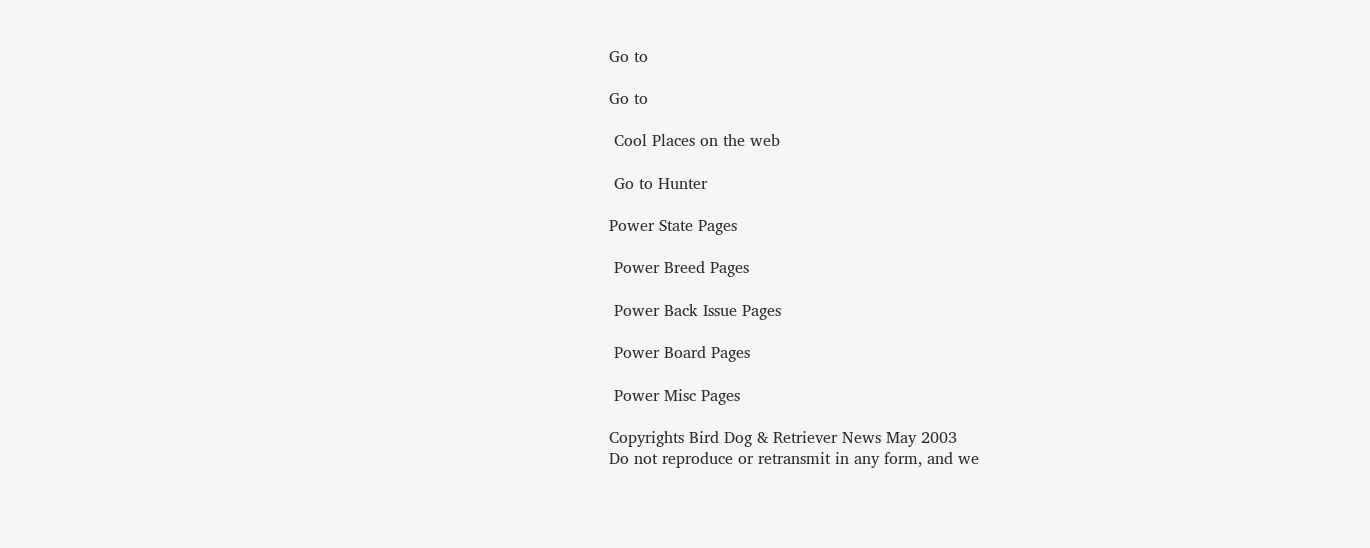Go to

Go to

 Cool Places on the web

 Go to Hunter

Power State Pages

 Power Breed Pages

 Power Back Issue Pages

 Power Board Pages

 Power Misc Pages

Copyrights Bird Dog & Retriever News May 2003
Do not reproduce or retransmit in any form, and we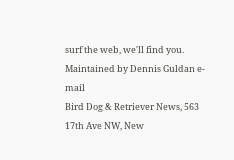surf the web, we'll find you.
Maintained by Dennis Guldan e-mail
Bird Dog & Retriever News, 563 17th Ave NW, New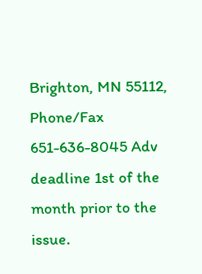Brighton, MN 55112,
Phone/Fax 651-636-8045 Adv deadline 1st of the month prior to the issue.